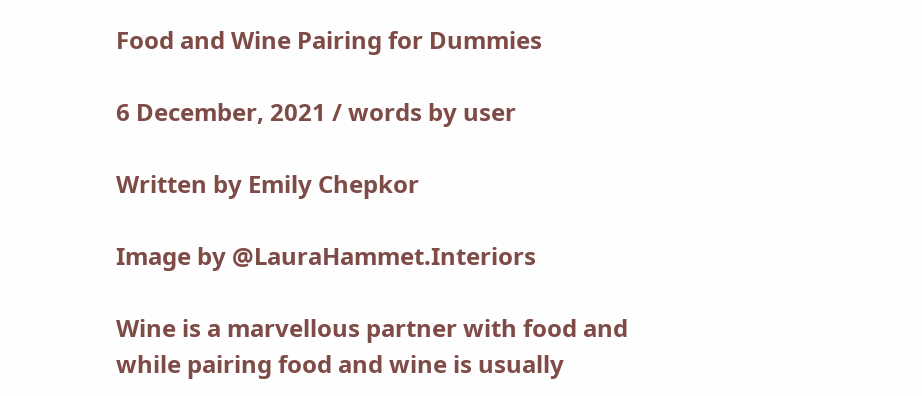Food and Wine Pairing for Dummies

6 December, 2021 / words by user

Written by Emily Chepkor

Image by @LauraHammet.Interiors

Wine is a marvellous partner with food and while pairing food and wine is usually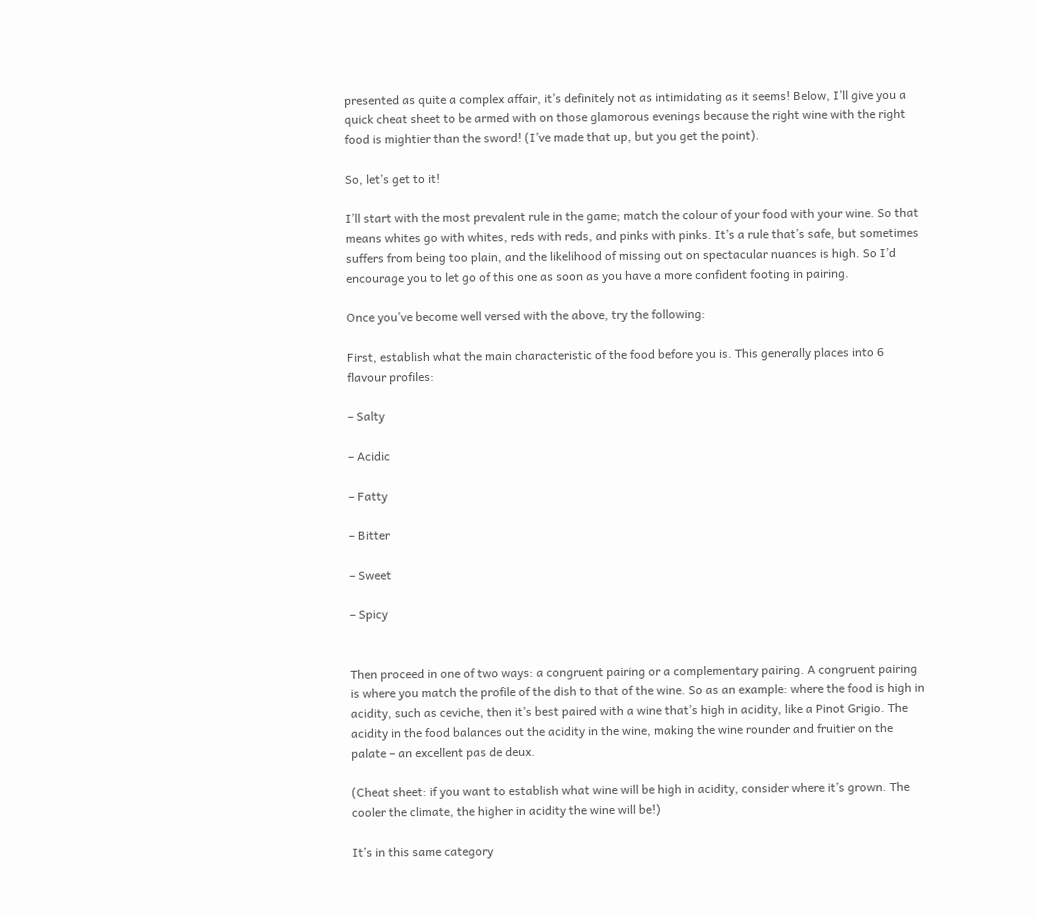presented as quite a complex affair, it’s definitely not as intimidating as it seems! Below, I’ll give you a quick cheat sheet to be armed with on those glamorous evenings because the right wine with the right food is mightier than the sword! (I’ve made that up, but you get the point).

So, let’s get to it!

I’ll start with the most prevalent rule in the game; match the colour of your food with your wine. So that means whites go with whites, reds with reds, and pinks with pinks. It’s a rule that’s safe, but sometimes suffers from being too plain, and the likelihood of missing out on spectacular nuances is high. So I’d encourage you to let go of this one as soon as you have a more confident footing in pairing.

Once you’ve become well versed with the above, try the following:

First, establish what the main characteristic of the food before you is. This generally places into 6 flavour profiles:

– Salty

– Acidic

– Fatty

– Bitter

– Sweet

– Spicy


Then proceed in one of two ways: a congruent pairing or a complementary pairing. A congruent pairing is where you match the profile of the dish to that of the wine. So as an example: where the food is high in acidity, such as ceviche, then it’s best paired with a wine that’s high in acidity, like a Pinot Grigio. The acidity in the food balances out the acidity in the wine, making the wine rounder and fruitier on the palate – an excellent pas de deux.

(Cheat sheet: if you want to establish what wine will be high in acidity, consider where it’s grown. The cooler the climate, the higher in acidity the wine will be!)

It’s in this same category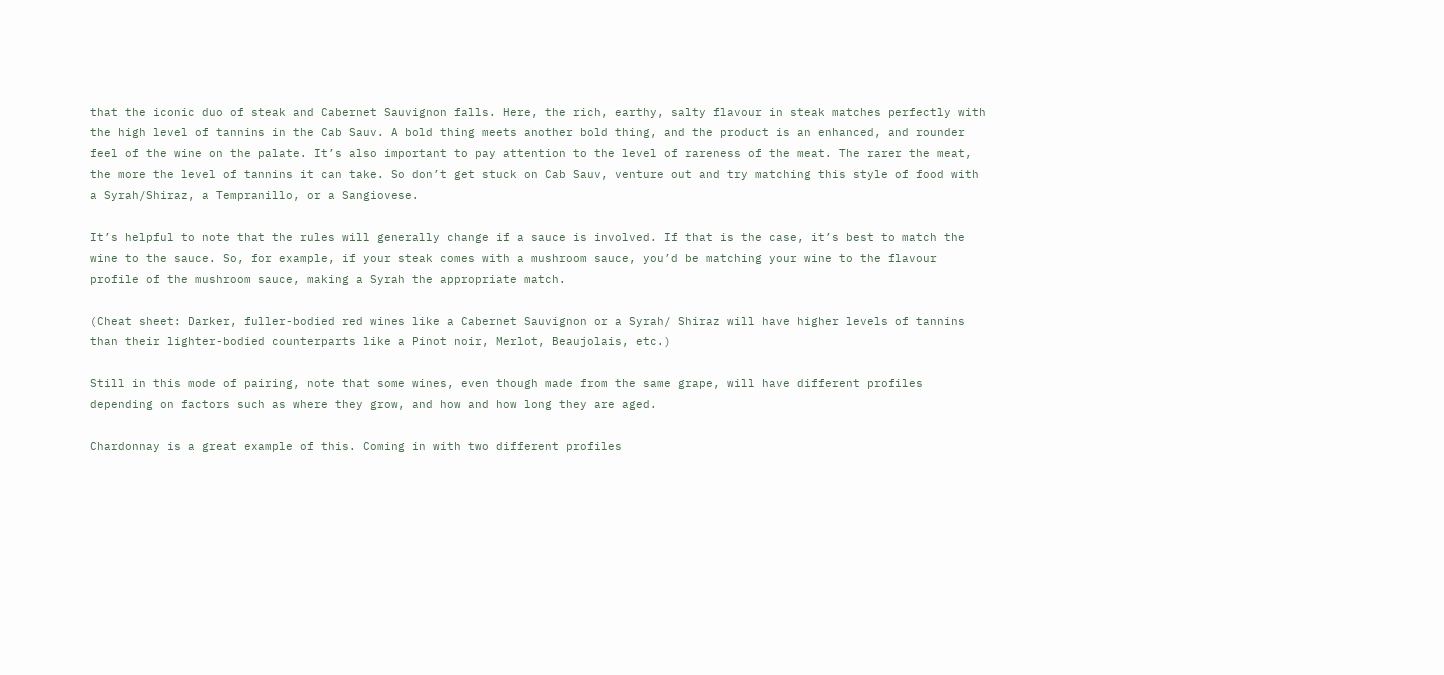that the iconic duo of steak and Cabernet Sauvignon falls. Here, the rich, earthy, salty flavour in steak matches perfectly with the high level of tannins in the Cab Sauv. A bold thing meets another bold thing, and the product is an enhanced, and rounder feel of the wine on the palate. It’s also important to pay attention to the level of rareness of the meat. The rarer the meat, the more the level of tannins it can take. So don’t get stuck on Cab Sauv, venture out and try matching this style of food with a Syrah/Shiraz, a Tempranillo, or a Sangiovese.

It’s helpful to note that the rules will generally change if a sauce is involved. If that is the case, it’s best to match the wine to the sauce. So, for example, if your steak comes with a mushroom sauce, you’d be matching your wine to the flavour profile of the mushroom sauce, making a Syrah the appropriate match.

(Cheat sheet: Darker, fuller-bodied red wines like a Cabernet Sauvignon or a Syrah/ Shiraz will have higher levels of tannins than their lighter-bodied counterparts like a Pinot noir, Merlot, Beaujolais, etc.)

Still in this mode of pairing, note that some wines, even though made from the same grape, will have different profiles depending on factors such as where they grow, and how and how long they are aged.

Chardonnay is a great example of this. Coming in with two different profiles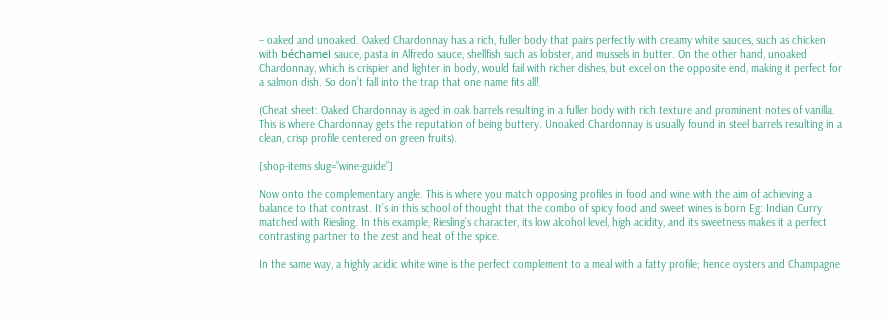– oaked and unoaked. Oaked Chardonnay has a rich, fuller body that pairs perfectly with creamy white sauces, such as chicken with béchamel sauce, pasta in Alfredo sauce, shellfish such as lobster, and mussels in butter. On the other hand, unoaked Chardonnay, which is crispier and lighter in body, would fail with richer dishes, but excel on the opposite end, making it perfect for a salmon dish. So don’t fall into the trap that one name fits all!

(Cheat sheet: Oaked Chardonnay is aged in oak barrels resulting in a fuller body with rich texture and prominent notes of vanilla. This is where Chardonnay gets the reputation of being buttery. Unoaked Chardonnay is usually found in steel barrels resulting in a clean, crisp profile centered on green fruits).

[shop-items slug=”wine-guide”]

Now onto the complementary angle. This is where you match opposing profiles in food and wine with the aim of achieving a balance to that contrast. It’s in this school of thought that the combo of spicy food and sweet wines is born Eg: Indian Curry matched with Riesling. In this example, Riesling’s character, its low alcohol level, high acidity, and its sweetness makes it a perfect contrasting partner to the zest and heat of the spice.

In the same way, a highly acidic white wine is the perfect complement to a meal with a fatty profile; hence oysters and Champagne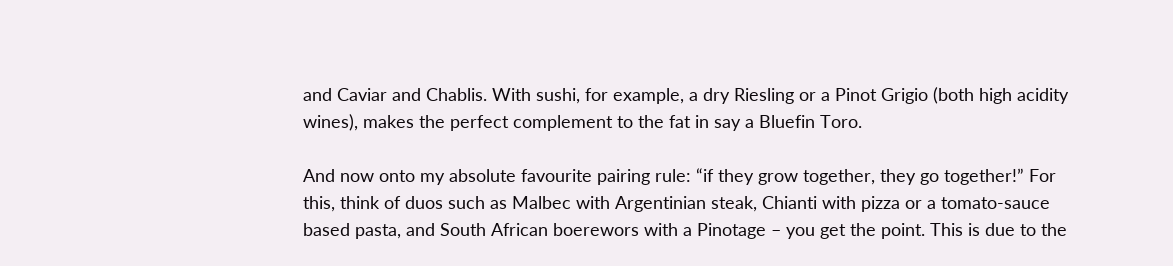and Caviar and Chablis. With sushi, for example, a dry Riesling or a Pinot Grigio (both high acidity wines), makes the perfect complement to the fat in say a Bluefin Toro.

And now onto my absolute favourite pairing rule: “if they grow together, they go together!” For this, think of duos such as Malbec with Argentinian steak, Chianti with pizza or a tomato-sauce based pasta, and South African boerewors with a Pinotage – you get the point. This is due to the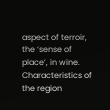aspect of terroir, the ‘sense of place’, in wine. Characteristics of the region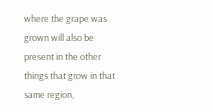where the grape was grown will also be present in the other things that grow in that same region,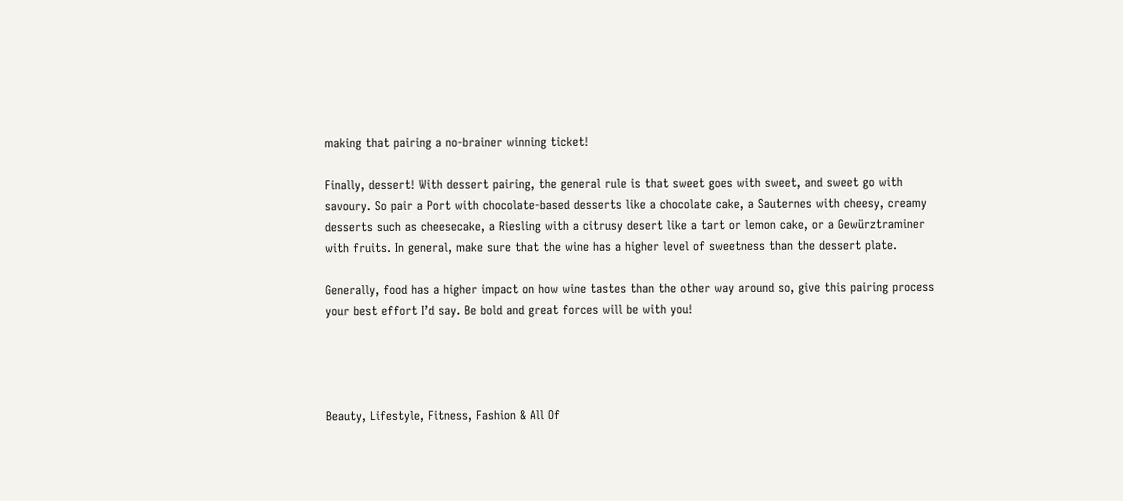making that pairing a no-brainer winning ticket!

Finally, dessert! With dessert pairing, the general rule is that sweet goes with sweet, and sweet go with savoury. So pair a Port with chocolate-based desserts like a chocolate cake, a Sauternes with cheesy, creamy desserts such as cheesecake, a Riesling with a citrusy desert like a tart or lemon cake, or a Gewürztraminer with fruits. In general, make sure that the wine has a higher level of sweetness than the dessert plate.

Generally, food has a higher impact on how wine tastes than the other way around so, give this pairing process your best effort I’d say. Be bold and great forces will be with you!




Beauty, Lifestyle, Fitness, Fashion & All Of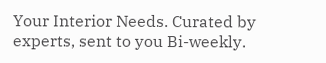Your Interior Needs. Curated by experts, sent to you Bi-weekly.